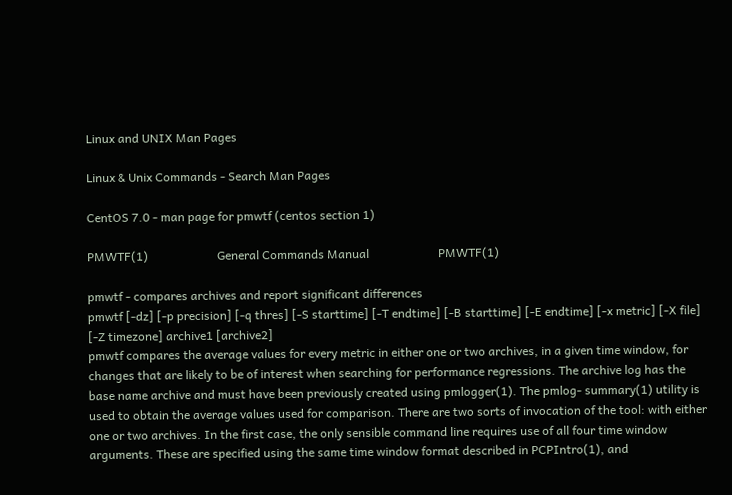Linux and UNIX Man Pages

Linux & Unix Commands - Search Man Pages

CentOS 7.0 - man page for pmwtf (centos section 1)

PMWTF(1)                       General Commands Manual                       PMWTF(1)

pmwtf - compares archives and report significant differences
pmwtf [-dz] [-p precision] [-q thres] [-S starttime] [-T endtime] [-B starttime] [-E endtime] [-x metric] [-X file] [-Z timezone] archive1 [archive2]
pmwtf compares the average values for every metric in either one or two archives, in a given time window, for changes that are likely to be of interest when searching for performance regressions. The archive log has the base name archive and must have been previously created using pmlogger(1). The pmlog- summary(1) utility is used to obtain the average values used for comparison. There are two sorts of invocation of the tool: with either one or two archives. In the first case, the only sensible command line requires use of all four time window arguments. These are specified using the same time window format described in PCPIntro(1), and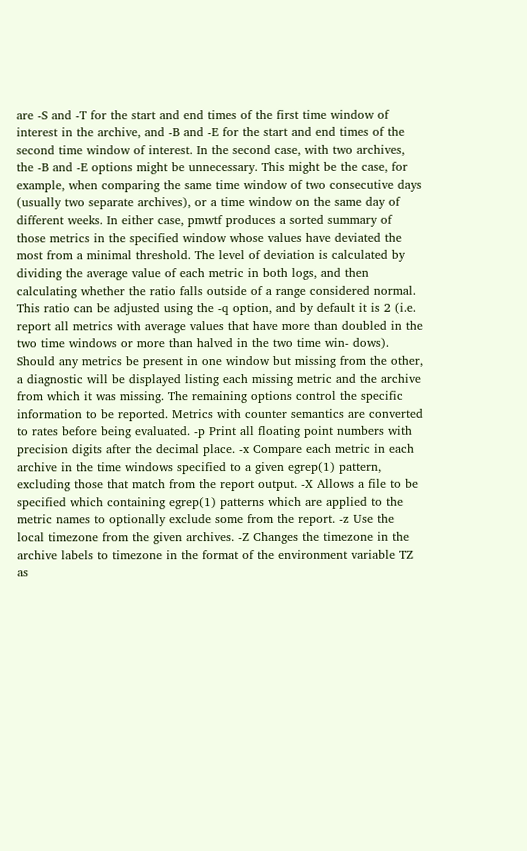are -S and -T for the start and end times of the first time window of interest in the archive, and -B and -E for the start and end times of the second time window of interest. In the second case, with two archives, the -B and -E options might be unnecessary. This might be the case, for example, when comparing the same time window of two consecutive days (usually two separate archives), or a time window on the same day of different weeks. In either case, pmwtf produces a sorted summary of those metrics in the specified window whose values have deviated the most from a minimal threshold. The level of deviation is calculated by dividing the average value of each metric in both logs, and then calculating whether the ratio falls outside of a range considered normal. This ratio can be adjusted using the -q option, and by default it is 2 (i.e. report all metrics with average values that have more than doubled in the two time windows or more than halved in the two time win- dows). Should any metrics be present in one window but missing from the other, a diagnostic will be displayed listing each missing metric and the archive from which it was missing. The remaining options control the specific information to be reported. Metrics with counter semantics are converted to rates before being evaluated. -p Print all floating point numbers with precision digits after the decimal place. -x Compare each metric in each archive in the time windows specified to a given egrep(1) pattern, excluding those that match from the report output. -X Allows a file to be specified which containing egrep(1) patterns which are applied to the metric names to optionally exclude some from the report. -z Use the local timezone from the given archives. -Z Changes the timezone in the archive labels to timezone in the format of the environment variable TZ as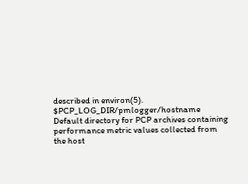described in environ(5).
$PCP_LOG_DIR/pmlogger/hostname Default directory for PCP archives containing performance metric values collected from the host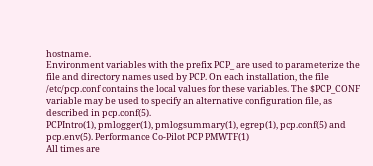hostname.
Environment variables with the prefix PCP_ are used to parameterize the file and directory names used by PCP. On each installation, the file /etc/pcp.conf contains the local values for these variables. The $PCP_CONF variable may be used to specify an alternative configuration file, as described in pcp.conf(5).
PCPIntro(1), pmlogger(1), pmlogsummary(1), egrep(1), pcp.conf(5) and pcp.env(5). Performance Co-Pilot PCP PMWTF(1)
All times are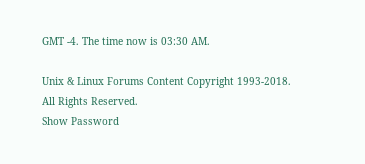GMT -4. The time now is 03:30 AM.

Unix & Linux Forums Content Copyright 1993-2018. All Rights Reserved.
Show Password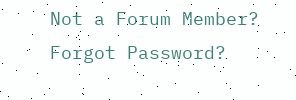Not a Forum Member?
Forgot Password?